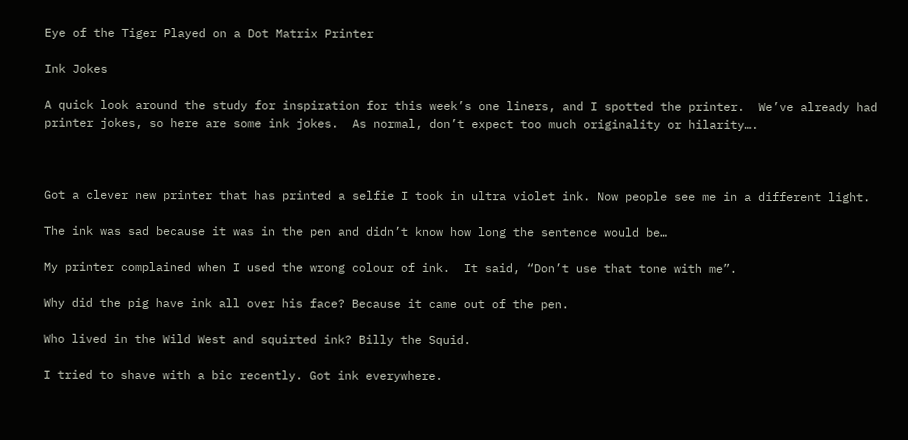Eye of the Tiger Played on a Dot Matrix Printer

Ink Jokes

A quick look around the study for inspiration for this week’s one liners, and I spotted the printer.  We’ve already had printer jokes, so here are some ink jokes.  As normal, don’t expect too much originality or hilarity….



Got a clever new printer that has printed a selfie I took in ultra violet ink. Now people see me in a different light.

The ink was sad because it was in the pen and didn’t know how long the sentence would be…

My printer complained when I used the wrong colour of ink.  It said, “Don’t use that tone with me”.

Why did the pig have ink all over his face? Because it came out of the pen.

Who lived in the Wild West and squirted ink? Billy the Squid.

I tried to shave with a bic recently. Got ink everywhere.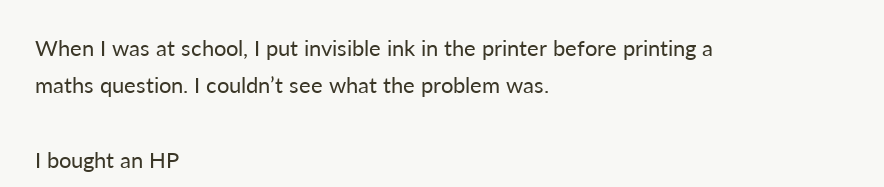When I was at school, I put invisible ink in the printer before printing a maths question. I couldn’t see what the problem was.

I bought an HP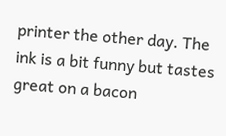printer the other day. The ink is a bit funny but tastes great on a bacon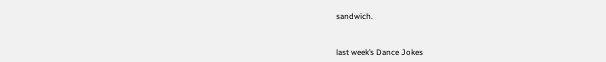sandwich.



last week’s Dance Jokes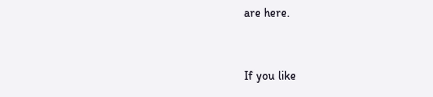are here.


If you like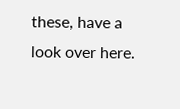these, have a look over here.